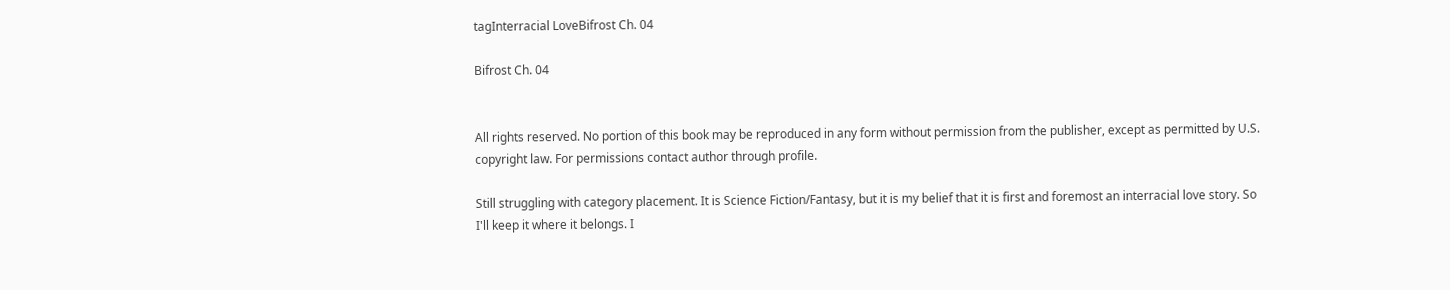tagInterracial LoveBifrost Ch. 04

Bifrost Ch. 04


All rights reserved. No portion of this book may be reproduced in any form without permission from the publisher, except as permitted by U.S. copyright law. For permissions contact author through profile.

Still struggling with category placement. It is Science Fiction/Fantasy, but it is my belief that it is first and foremost an interracial love story. So I'll keep it where it belongs. I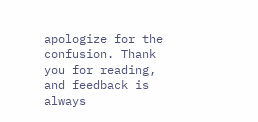apologize for the confusion. Thank you for reading, and feedback is always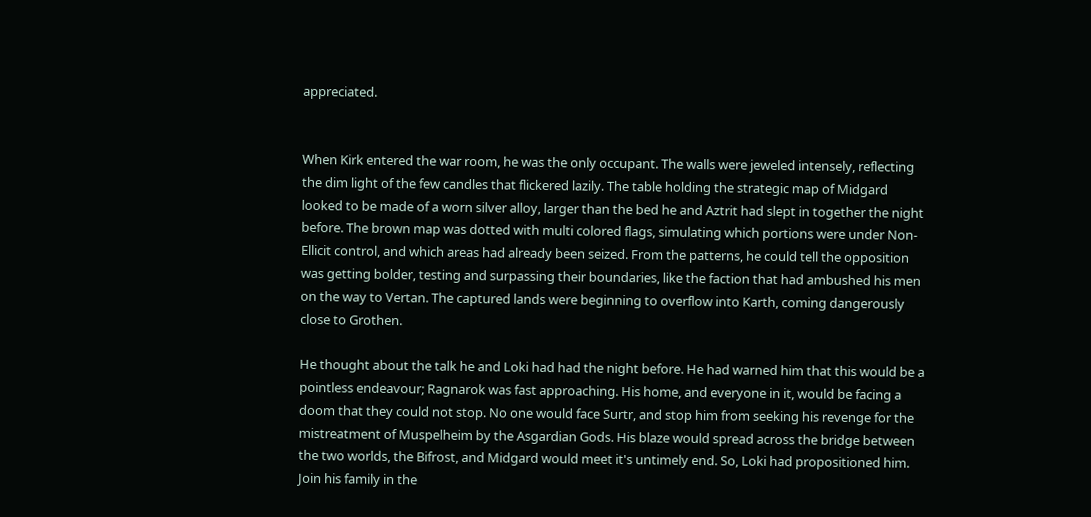appreciated.


When Kirk entered the war room, he was the only occupant. The walls were jeweled intensely, reflecting the dim light of the few candles that flickered lazily. The table holding the strategic map of Midgard looked to be made of a worn silver alloy, larger than the bed he and Aztrit had slept in together the night before. The brown map was dotted with multi colored flags, simulating which portions were under Non-Ellicit control, and which areas had already been seized. From the patterns, he could tell the opposition was getting bolder, testing and surpassing their boundaries, like the faction that had ambushed his men on the way to Vertan. The captured lands were beginning to overflow into Karth, coming dangerously close to Grothen.

He thought about the talk he and Loki had had the night before. He had warned him that this would be a pointless endeavour; Ragnarok was fast approaching. His home, and everyone in it, would be facing a doom that they could not stop. No one would face Surtr, and stop him from seeking his revenge for the mistreatment of Muspelheim by the Asgardian Gods. His blaze would spread across the bridge between the two worlds, the Bifrost, and Midgard would meet it's untimely end. So, Loki had propositioned him. Join his family in the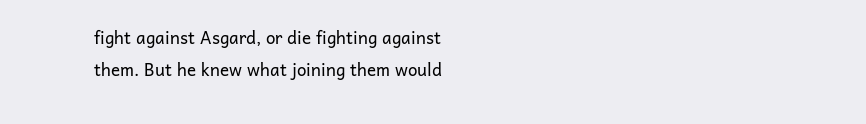fight against Asgard, or die fighting against them. But he knew what joining them would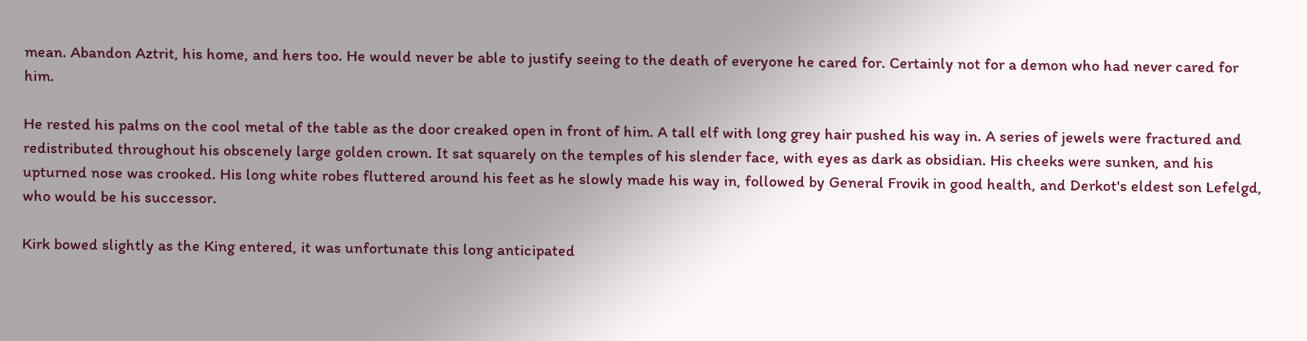mean. Abandon Aztrit, his home, and hers too. He would never be able to justify seeing to the death of everyone he cared for. Certainly not for a demon who had never cared for him.

He rested his palms on the cool metal of the table as the door creaked open in front of him. A tall elf with long grey hair pushed his way in. A series of jewels were fractured and redistributed throughout his obscenely large golden crown. It sat squarely on the temples of his slender face, with eyes as dark as obsidian. His cheeks were sunken, and his upturned nose was crooked. His long white robes fluttered around his feet as he slowly made his way in, followed by General Frovik in good health, and Derkot's eldest son Lefelgd, who would be his successor.

Kirk bowed slightly as the King entered, it was unfortunate this long anticipated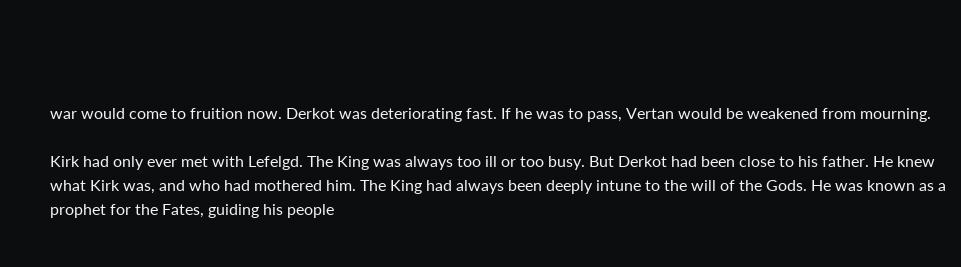war would come to fruition now. Derkot was deteriorating fast. If he was to pass, Vertan would be weakened from mourning.

Kirk had only ever met with Lefelgd. The King was always too ill or too busy. But Derkot had been close to his father. He knew what Kirk was, and who had mothered him. The King had always been deeply intune to the will of the Gods. He was known as a prophet for the Fates, guiding his people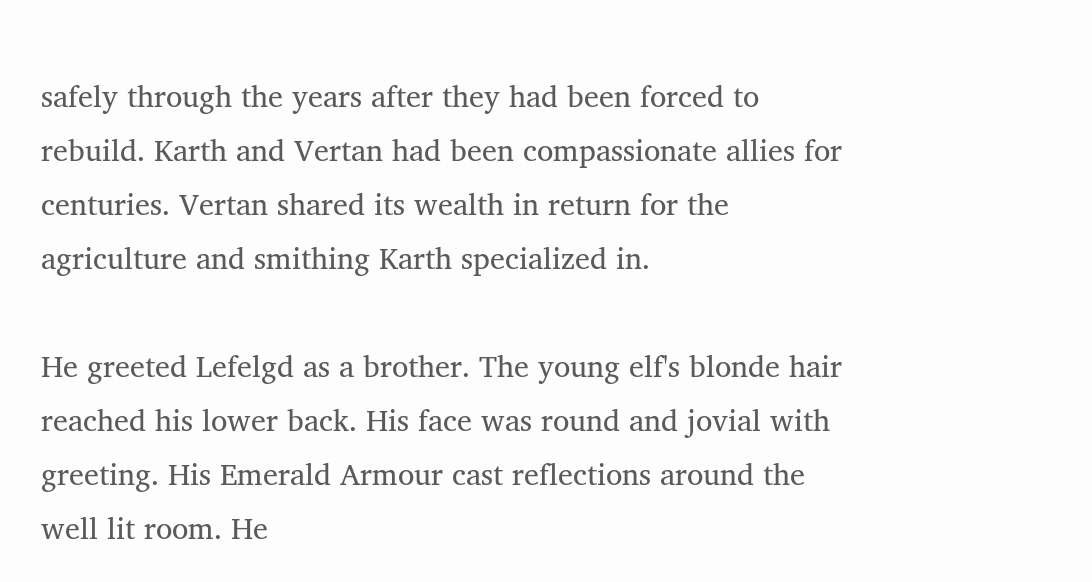safely through the years after they had been forced to rebuild. Karth and Vertan had been compassionate allies for centuries. Vertan shared its wealth in return for the agriculture and smithing Karth specialized in.

He greeted Lefelgd as a brother. The young elf's blonde hair reached his lower back. His face was round and jovial with greeting. His Emerald Armour cast reflections around the well lit room. He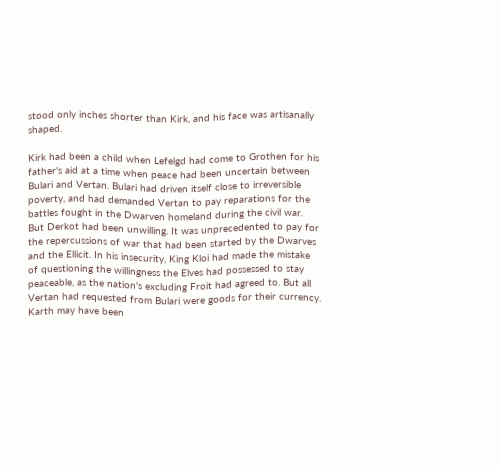stood only inches shorter than Kirk, and his face was artisanally shaped.

Kirk had been a child when Lefelgd had come to Grothen for his father's aid at a time when peace had been uncertain between Bulari and Vertan. Bulari had driven itself close to irreversible poverty, and had demanded Vertan to pay reparations for the battles fought in the Dwarven homeland during the civil war. But Derkot had been unwilling. It was unprecedented to pay for the repercussions of war that had been started by the Dwarves and the Ellicit. In his insecurity, King Kloi had made the mistake of questioning the willingness the Elves had possessed to stay peaceable, as the nation's excluding Froit had agreed to. But all Vertan had requested from Bulari were goods for their currency. Karth may have been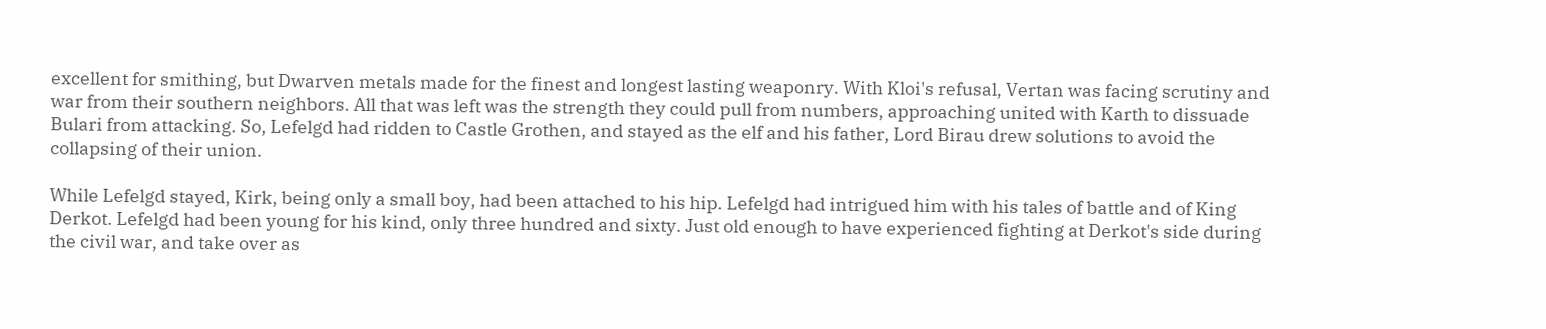excellent for smithing, but Dwarven metals made for the finest and longest lasting weaponry. With Kloi's refusal, Vertan was facing scrutiny and war from their southern neighbors. All that was left was the strength they could pull from numbers, approaching united with Karth to dissuade Bulari from attacking. So, Lefelgd had ridden to Castle Grothen, and stayed as the elf and his father, Lord Birau drew solutions to avoid the collapsing of their union.

While Lefelgd stayed, Kirk, being only a small boy, had been attached to his hip. Lefelgd had intrigued him with his tales of battle and of King Derkot. Lefelgd had been young for his kind, only three hundred and sixty. Just old enough to have experienced fighting at Derkot's side during the civil war, and take over as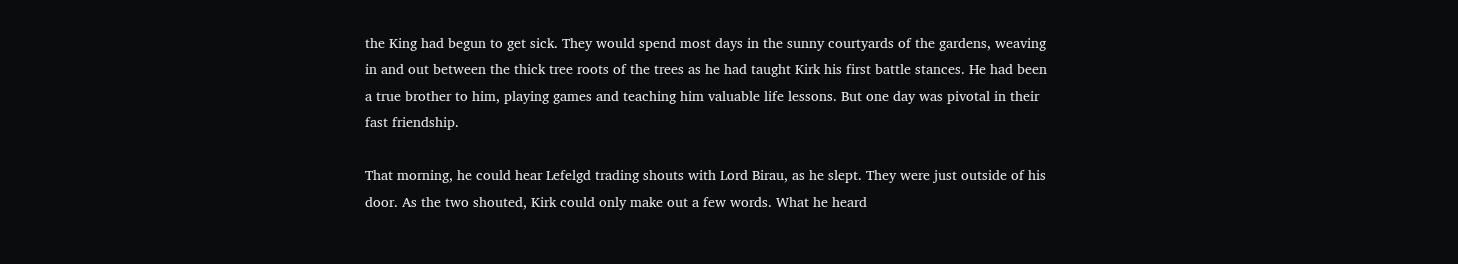the King had begun to get sick. They would spend most days in the sunny courtyards of the gardens, weaving in and out between the thick tree roots of the trees as he had taught Kirk his first battle stances. He had been a true brother to him, playing games and teaching him valuable life lessons. But one day was pivotal in their fast friendship.

That morning, he could hear Lefelgd trading shouts with Lord Birau, as he slept. They were just outside of his door. As the two shouted, Kirk could only make out a few words. What he heard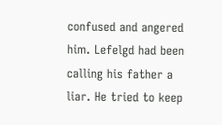confused and angered him. Lefelgd had been calling his father a liar. He tried to keep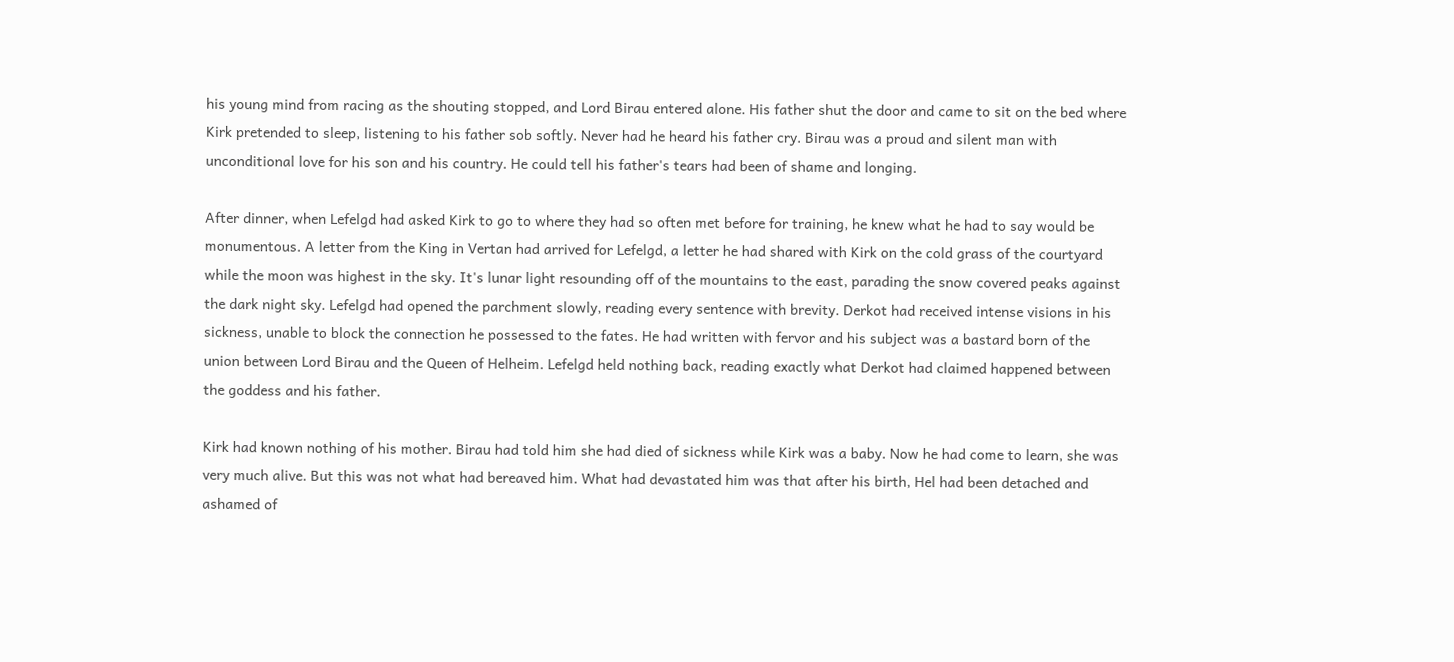his young mind from racing as the shouting stopped, and Lord Birau entered alone. His father shut the door and came to sit on the bed where Kirk pretended to sleep, listening to his father sob softly. Never had he heard his father cry. Birau was a proud and silent man with unconditional love for his son and his country. He could tell his father's tears had been of shame and longing.

After dinner, when Lefelgd had asked Kirk to go to where they had so often met before for training, he knew what he had to say would be monumentous. A letter from the King in Vertan had arrived for Lefelgd, a letter he had shared with Kirk on the cold grass of the courtyard while the moon was highest in the sky. It's lunar light resounding off of the mountains to the east, parading the snow covered peaks against the dark night sky. Lefelgd had opened the parchment slowly, reading every sentence with brevity. Derkot had received intense visions in his sickness, unable to block the connection he possessed to the fates. He had written with fervor and his subject was a bastard born of the union between Lord Birau and the Queen of Helheim. Lefelgd held nothing back, reading exactly what Derkot had claimed happened between the goddess and his father.

Kirk had known nothing of his mother. Birau had told him she had died of sickness while Kirk was a baby. Now he had come to learn, she was very much alive. But this was not what had bereaved him. What had devastated him was that after his birth, Hel had been detached and ashamed of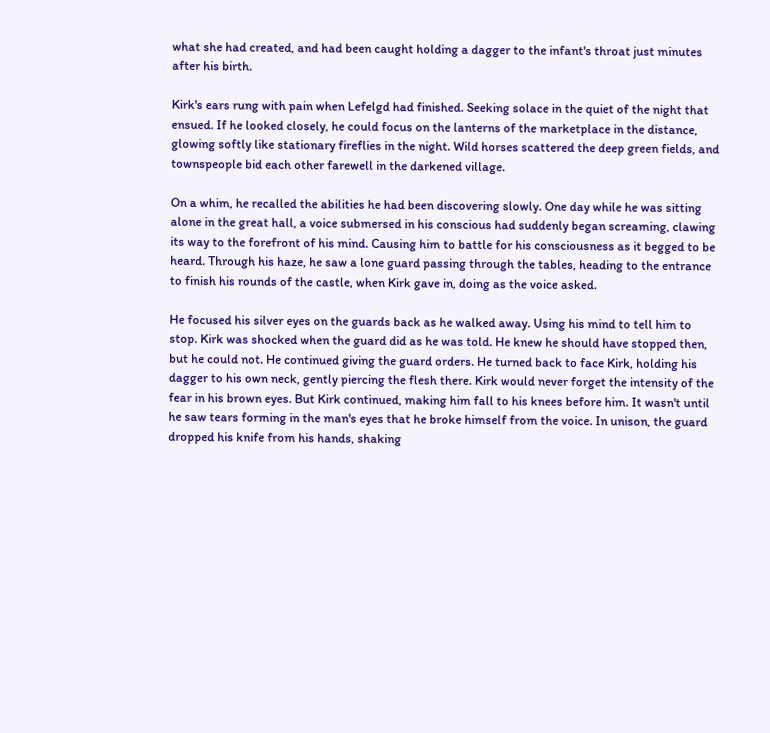what she had created, and had been caught holding a dagger to the infant's throat just minutes after his birth.

Kirk's ears rung with pain when Lefelgd had finished. Seeking solace in the quiet of the night that ensued. If he looked closely, he could focus on the lanterns of the marketplace in the distance, glowing softly like stationary fireflies in the night. Wild horses scattered the deep green fields, and townspeople bid each other farewell in the darkened village.

On a whim, he recalled the abilities he had been discovering slowly. One day while he was sitting alone in the great hall, a voice submersed in his conscious had suddenly began screaming, clawing its way to the forefront of his mind. Causing him to battle for his consciousness as it begged to be heard. Through his haze, he saw a lone guard passing through the tables, heading to the entrance to finish his rounds of the castle, when Kirk gave in, doing as the voice asked.

He focused his silver eyes on the guards back as he walked away. Using his mind to tell him to stop. Kirk was shocked when the guard did as he was told. He knew he should have stopped then, but he could not. He continued giving the guard orders. He turned back to face Kirk, holding his dagger to his own neck, gently piercing the flesh there. Kirk would never forget the intensity of the fear in his brown eyes. But Kirk continued, making him fall to his knees before him. It wasn't until he saw tears forming in the man's eyes that he broke himself from the voice. In unison, the guard dropped his knife from his hands, shaking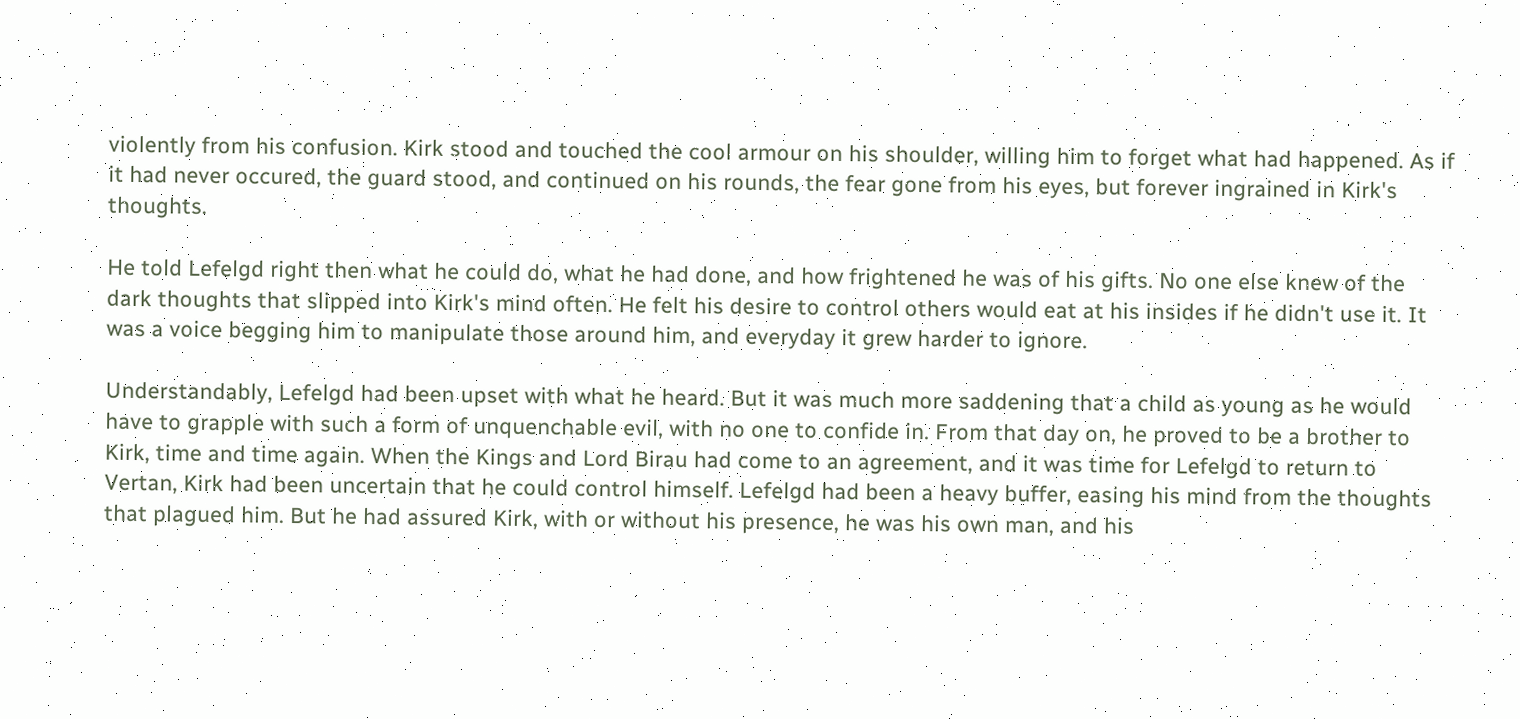violently from his confusion. Kirk stood and touched the cool armour on his shoulder, willing him to forget what had happened. As if it had never occured, the guard stood, and continued on his rounds, the fear gone from his eyes, but forever ingrained in Kirk's thoughts.

He told Lefelgd right then what he could do, what he had done, and how frightened he was of his gifts. No one else knew of the dark thoughts that slipped into Kirk's mind often. He felt his desire to control others would eat at his insides if he didn't use it. It was a voice begging him to manipulate those around him, and everyday it grew harder to ignore.

Understandably, Lefelgd had been upset with what he heard. But it was much more saddening that a child as young as he would have to grapple with such a form of unquenchable evil, with no one to confide in. From that day on, he proved to be a brother to Kirk, time and time again. When the Kings and Lord Birau had come to an agreement, and it was time for Lefelgd to return to Vertan, Kirk had been uncertain that he could control himself. Lefelgd had been a heavy buffer, easing his mind from the thoughts that plagued him. But he had assured Kirk, with or without his presence, he was his own man, and his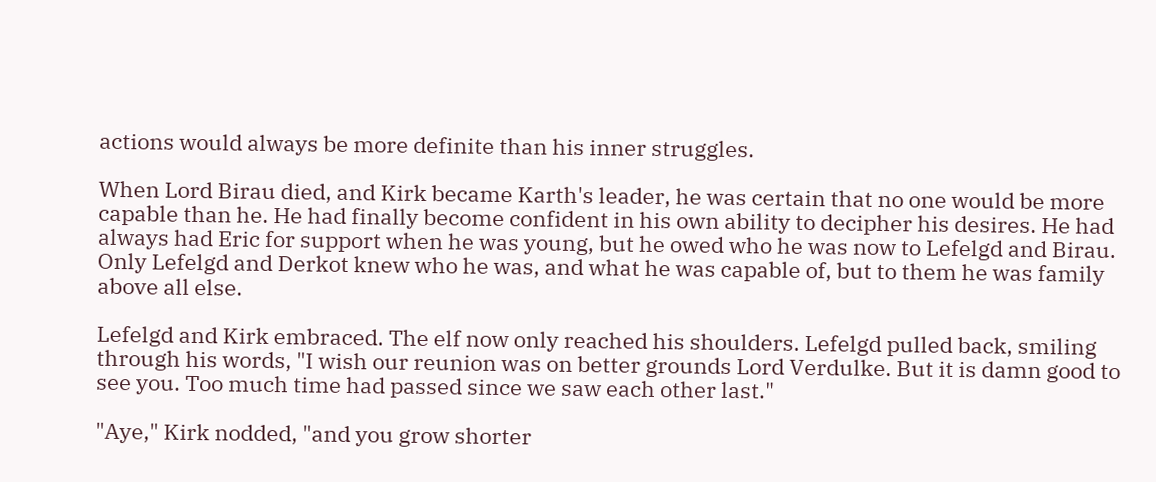actions would always be more definite than his inner struggles.

When Lord Birau died, and Kirk became Karth's leader, he was certain that no one would be more capable than he. He had finally become confident in his own ability to decipher his desires. He had always had Eric for support when he was young, but he owed who he was now to Lefelgd and Birau. Only Lefelgd and Derkot knew who he was, and what he was capable of, but to them he was family above all else.

Lefelgd and Kirk embraced. The elf now only reached his shoulders. Lefelgd pulled back, smiling through his words, "I wish our reunion was on better grounds Lord Verdulke. But it is damn good to see you. Too much time had passed since we saw each other last."

"Aye," Kirk nodded, "and you grow shorter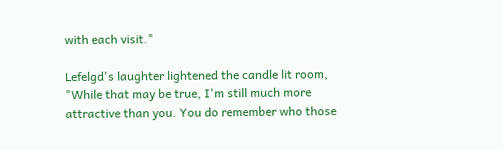with each visit."

Lefelgd's laughter lightened the candle lit room, "While that may be true, I'm still much more attractive than you. You do remember who those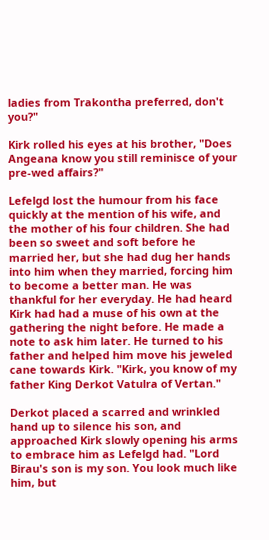ladies from Trakontha preferred, don't you?"

Kirk rolled his eyes at his brother, "Does Angeana know you still reminisce of your pre-wed affairs?"

Lefelgd lost the humour from his face quickly at the mention of his wife, and the mother of his four children. She had been so sweet and soft before he married her, but she had dug her hands into him when they married, forcing him to become a better man. He was thankful for her everyday. He had heard Kirk had had a muse of his own at the gathering the night before. He made a note to ask him later. He turned to his father and helped him move his jeweled cane towards Kirk. "Kirk, you know of my father King Derkot Vatulra of Vertan."

Derkot placed a scarred and wrinkled hand up to silence his son, and approached Kirk slowly opening his arms to embrace him as Lefelgd had. "Lord Birau's son is my son. You look much like him, but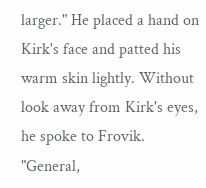larger." He placed a hand on Kirk's face and patted his warm skin lightly. Without look away from Kirk's eyes, he spoke to Frovik. "General,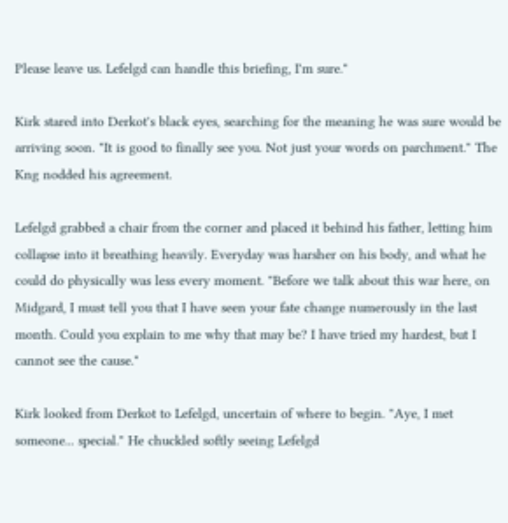Please leave us. Lefelgd can handle this briefing, I'm sure."

Kirk stared into Derkot's black eyes, searching for the meaning he was sure would be arriving soon. "It is good to finally see you. Not just your words on parchment." The Kng nodded his agreement.

Lefelgd grabbed a chair from the corner and placed it behind his father, letting him collapse into it breathing heavily. Everyday was harsher on his body, and what he could do physically was less every moment. "Before we talk about this war here, on Midgard, I must tell you that I have seen your fate change numerously in the last month. Could you explain to me why that may be? I have tried my hardest, but I cannot see the cause."

Kirk looked from Derkot to Lefelgd, uncertain of where to begin. "Aye, I met someone... special." He chuckled softly seeing Lefelgd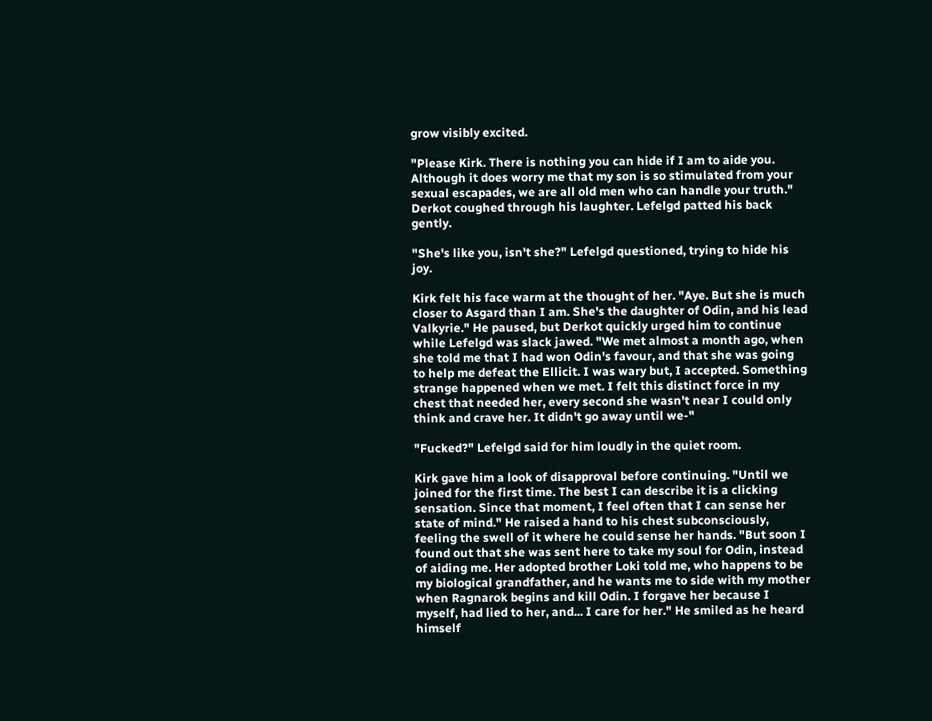grow visibly excited.

"Please Kirk. There is nothing you can hide if I am to aide you. Although it does worry me that my son is so stimulated from your sexual escapades, we are all old men who can handle your truth." Derkot coughed through his laughter. Lefelgd patted his back gently.

"She's like you, isn't she?" Lefelgd questioned, trying to hide his joy.

Kirk felt his face warm at the thought of her. "Aye. But she is much closer to Asgard than I am. She's the daughter of Odin, and his lead Valkyrie." He paused, but Derkot quickly urged him to continue while Lefelgd was slack jawed. "We met almost a month ago, when she told me that I had won Odin's favour, and that she was going to help me defeat the Ellicit. I was wary but, I accepted. Something strange happened when we met. I felt this distinct force in my chest that needed her, every second she wasn't near I could only think and crave her. It didn't go away until we-"

"Fucked?" Lefelgd said for him loudly in the quiet room.

Kirk gave him a look of disapproval before continuing. "Until we joined for the first time. The best I can describe it is a clicking sensation. Since that moment, I feel often that I can sense her state of mind." He raised a hand to his chest subconsciously, feeling the swell of it where he could sense her hands. "But soon I found out that she was sent here to take my soul for Odin, instead of aiding me. Her adopted brother Loki told me, who happens to be my biological grandfather, and he wants me to side with my mother when Ragnarok begins and kill Odin. I forgave her because I myself, had lied to her, and... I care for her." He smiled as he heard himself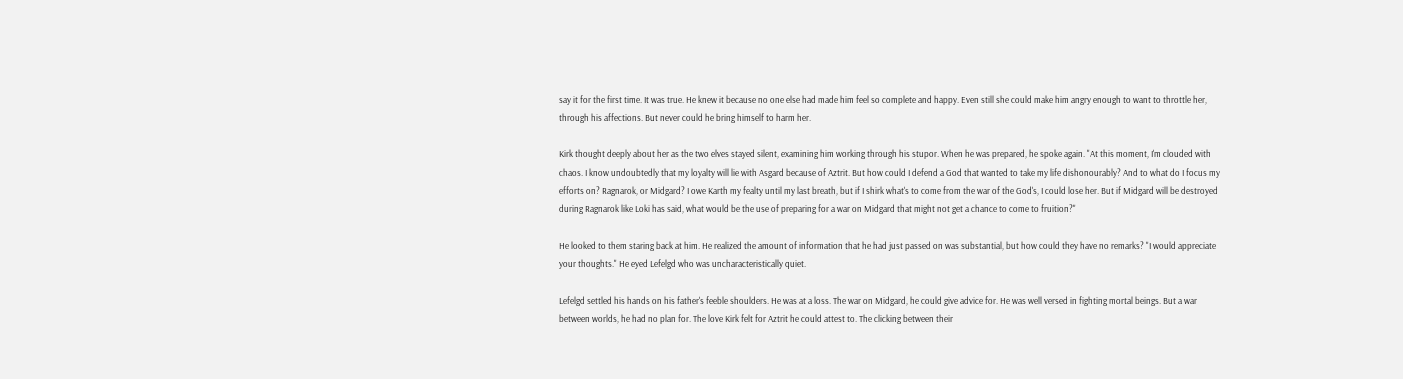say it for the first time. It was true. He knew it because no one else had made him feel so complete and happy. Even still she could make him angry enough to want to throttle her, through his affections. But never could he bring himself to harm her.

Kirk thought deeply about her as the two elves stayed silent, examining him working through his stupor. When he was prepared, he spoke again. "At this moment, I'm clouded with chaos. I know undoubtedly that my loyalty will lie with Asgard because of Aztrit. But how could I defend a God that wanted to take my life dishonourably? And to what do I focus my efforts on? Ragnarok, or Midgard? I owe Karth my fealty until my last breath, but if I shirk what's to come from the war of the God's, I could lose her. But if Midgard will be destroyed during Ragnarok like Loki has said, what would be the use of preparing for a war on Midgard that might not get a chance to come to fruition?"

He looked to them staring back at him. He realized the amount of information that he had just passed on was substantial, but how could they have no remarks? "I would appreciate your thoughts." He eyed Lefelgd who was uncharacteristically quiet.

Lefelgd settled his hands on his father's feeble shoulders. He was at a loss. The war on Midgard, he could give advice for. He was well versed in fighting mortal beings. But a war between worlds, he had no plan for. The love Kirk felt for Aztrit he could attest to. The clicking between their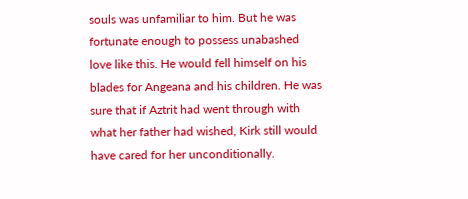souls was unfamiliar to him. But he was fortunate enough to possess unabashed love like this. He would fell himself on his blades for Angeana and his children. He was sure that if Aztrit had went through with what her father had wished, Kirk still would have cared for her unconditionally.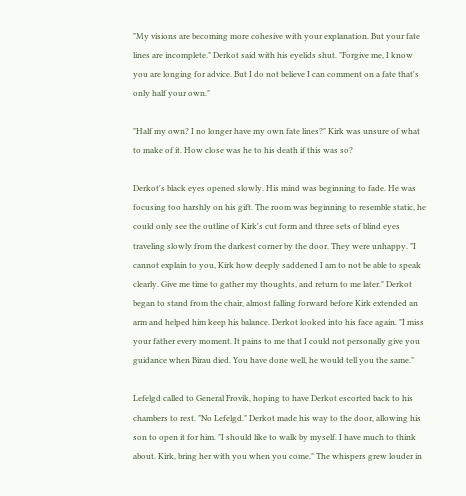"My visions are becoming more cohesive with your explanation. But your fate lines are incomplete." Derkot said with his eyelids shut. "Forgive me, I know you are longing for advice. But I do not believe I can comment on a fate that's only half your own."

"Half my own? I no longer have my own fate lines?" Kirk was unsure of what to make of it. How close was he to his death if this was so?

Derkot's black eyes opened slowly. His mind was beginning to fade. He was focusing too harshly on his gift. The room was beginning to resemble static, he could only see the outline of Kirk's cut form and three sets of blind eyes traveling slowly from the darkest corner by the door. They were unhappy. "I cannot explain to you, Kirk how deeply saddened I am to not be able to speak clearly. Give me time to gather my thoughts, and return to me later." Derkot began to stand from the chair, almost falling forward before Kirk extended an arm and helped him keep his balance. Derkot looked into his face again. "I miss your father every moment. It pains to me that I could not personally give you guidance when Birau died. You have done well, he would tell you the same."

Lefelgd called to General Frovik, hoping to have Derkot escorted back to his chambers to rest. "No Lefelgd." Derkot made his way to the door, allowing his son to open it for him. "I should like to walk by myself. I have much to think about. Kirk, bring her with you when you come." The whispers grew louder in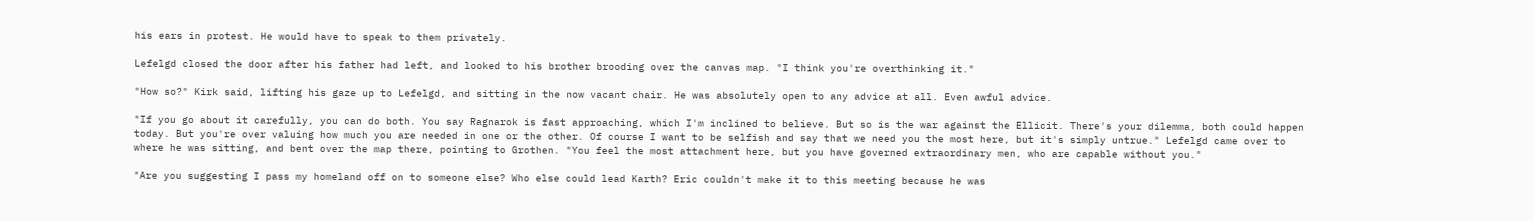his ears in protest. He would have to speak to them privately.

Lefelgd closed the door after his father had left, and looked to his brother brooding over the canvas map. "I think you're overthinking it."

"How so?" Kirk said, lifting his gaze up to Lefelgd, and sitting in the now vacant chair. He was absolutely open to any advice at all. Even awful advice.

"If you go about it carefully, you can do both. You say Ragnarok is fast approaching, which I'm inclined to believe. But so is the war against the Ellicit. There's your dilemma, both could happen today. But you're over valuing how much you are needed in one or the other. Of course I want to be selfish and say that we need you the most here, but it's simply untrue." Lefelgd came over to where he was sitting, and bent over the map there, pointing to Grothen. "You feel the most attachment here, but you have governed extraordinary men, who are capable without you."

"Are you suggesting I pass my homeland off on to someone else? Who else could lead Karth? Eric couldn't make it to this meeting because he was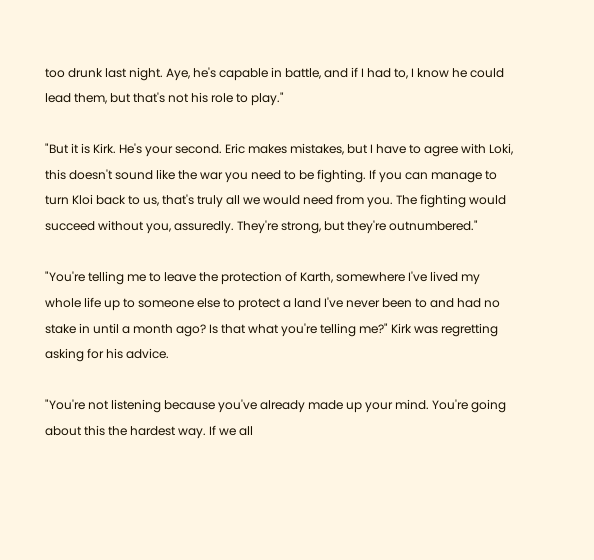too drunk last night. Aye, he's capable in battle, and if I had to, I know he could lead them, but that's not his role to play."

"But it is Kirk. He's your second. Eric makes mistakes, but I have to agree with Loki, this doesn't sound like the war you need to be fighting. If you can manage to turn Kloi back to us, that's truly all we would need from you. The fighting would succeed without you, assuredly. They're strong, but they're outnumbered."

"You're telling me to leave the protection of Karth, somewhere I've lived my whole life up to someone else to protect a land I've never been to and had no stake in until a month ago? Is that what you're telling me?" Kirk was regretting asking for his advice.

"You're not listening because you've already made up your mind. You're going about this the hardest way. If we all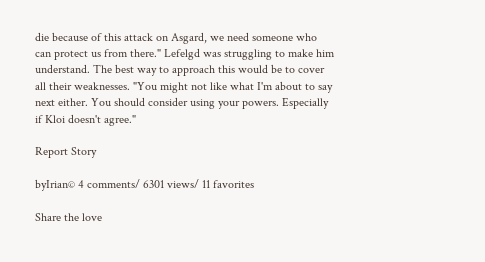die because of this attack on Asgard, we need someone who can protect us from there." Lefelgd was struggling to make him understand. The best way to approach this would be to cover all their weaknesses. "You might not like what I'm about to say next either. You should consider using your powers. Especially if Kloi doesn't agree."

Report Story

byIrian© 4 comments/ 6301 views/ 11 favorites

Share the love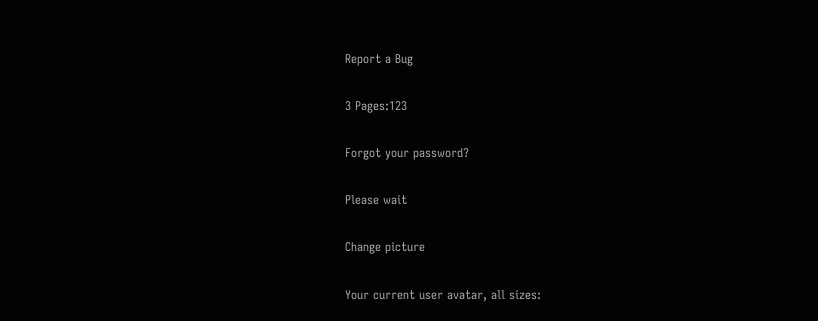Report a Bug

3 Pages:123

Forgot your password?

Please wait

Change picture

Your current user avatar, all sizes: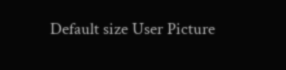Default size User Picture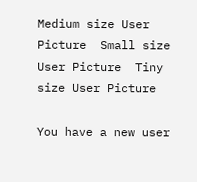Medium size User Picture  Small size User Picture  Tiny size User Picture

You have a new user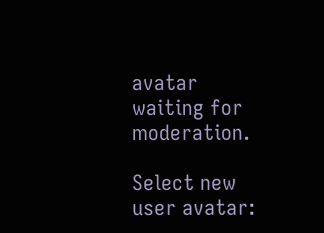avatar waiting for moderation.

Select new user avatar: